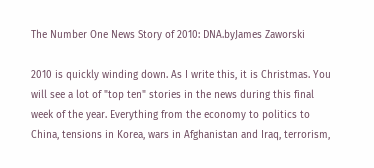The Number One News Story of 2010: DNA.byJames Zaworski

2010 is quickly winding down. As I write this, it is Christmas. You will see a lot of "top ten" stories in the news during this final week of the year. Everything from the economy to politics to China, tensions in Korea, wars in Afghanistan and Iraq, terrorism,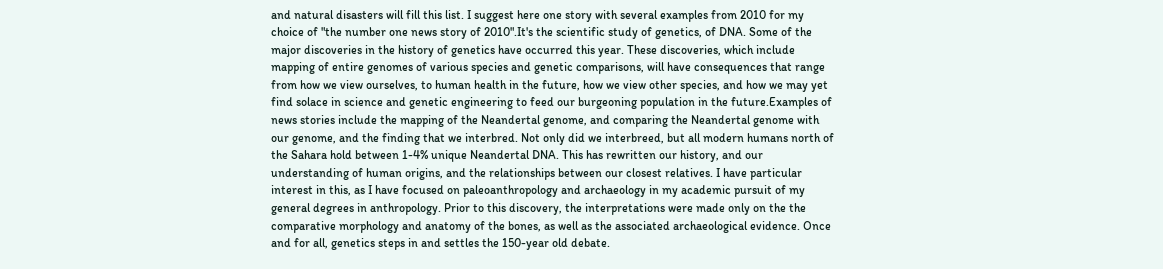and natural disasters will fill this list. I suggest here one story with several examples from 2010 for my choice of "the number one news story of 2010".It's the scientific study of genetics, of DNA. Some of the major discoveries in the history of genetics have occurred this year. These discoveries, which include mapping of entire genomes of various species and genetic comparisons, will have consequences that range from how we view ourselves, to human health in the future, how we view other species, and how we may yet find solace in science and genetic engineering to feed our burgeoning population in the future.Examples of news stories include the mapping of the Neandertal genome, and comparing the Neandertal genome with our genome, and the finding that we interbred. Not only did we interbreed, but all modern humans north of the Sahara hold between 1-4% unique Neandertal DNA. This has rewritten our history, and our understanding of human origins, and the relationships between our closest relatives. I have particular interest in this, as I have focused on paleoanthropology and archaeology in my academic pursuit of my general degrees in anthropology. Prior to this discovery, the interpretations were made only on the the comparative morphology and anatomy of the bones, as well as the associated archaeological evidence. Once and for all, genetics steps in and settles the 150-year old debate.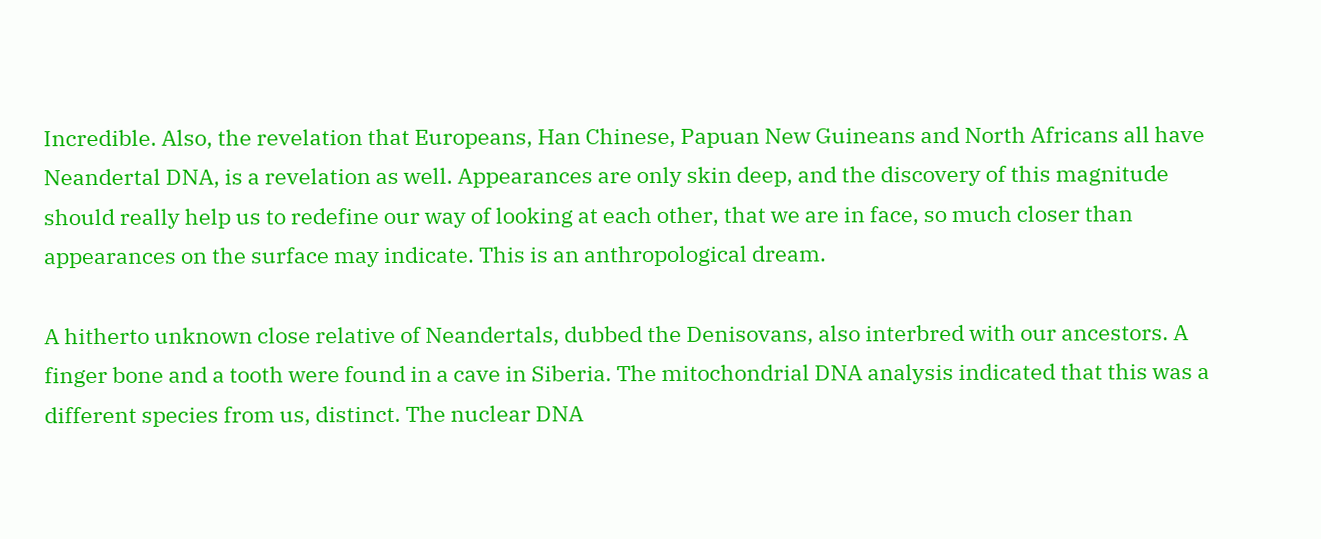Incredible. Also, the revelation that Europeans, Han Chinese, Papuan New Guineans and North Africans all have Neandertal DNA, is a revelation as well. Appearances are only skin deep, and the discovery of this magnitude should really help us to redefine our way of looking at each other, that we are in face, so much closer than appearances on the surface may indicate. This is an anthropological dream.

A hitherto unknown close relative of Neandertals, dubbed the Denisovans, also interbred with our ancestors. A finger bone and a tooth were found in a cave in Siberia. The mitochondrial DNA analysis indicated that this was a different species from us, distinct. The nuclear DNA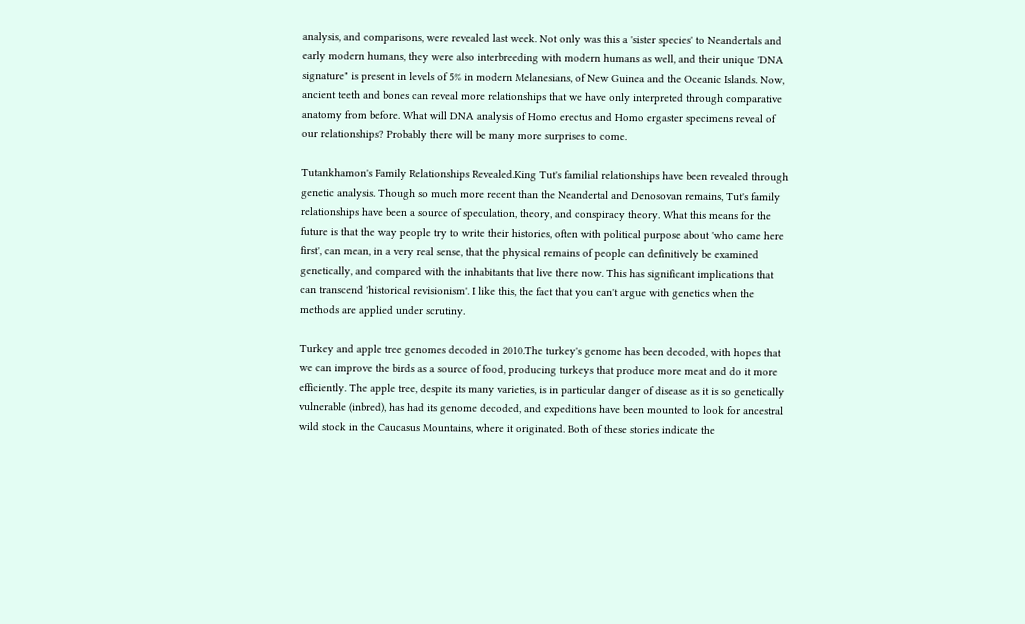analysis, and comparisons, were revealed last week. Not only was this a 'sister species' to Neandertals and early modern humans, they were also interbreeding with modern humans as well, and their unique 'DNA signature" is present in levels of 5% in modern Melanesians, of New Guinea and the Oceanic Islands. Now, ancient teeth and bones can reveal more relationships that we have only interpreted through comparative anatomy from before. What will DNA analysis of Homo erectus and Homo ergaster specimens reveal of our relationships? Probably there will be many more surprises to come.

Tutankhamon's Family Relationships Revealed.King Tut's familial relationships have been revealed through genetic analysis. Though so much more recent than the Neandertal and Denosovan remains, Tut's family relationships have been a source of speculation, theory, and conspiracy theory. What this means for the future is that the way people try to write their histories, often with political purpose about 'who came here first', can mean, in a very real sense, that the physical remains of people can definitively be examined genetically, and compared with the inhabitants that live there now. This has significant implications that can transcend 'historical revisionism'. I like this, the fact that you can't argue with genetics when the methods are applied under scrutiny.

Turkey and apple tree genomes decoded in 2010.The turkey's genome has been decoded, with hopes that we can improve the birds as a source of food, producing turkeys that produce more meat and do it more efficiently. The apple tree, despite its many varieties, is in particular danger of disease as it is so genetically vulnerable (inbred), has had its genome decoded, and expeditions have been mounted to look for ancestral wild stock in the Caucasus Mountains, where it originated. Both of these stories indicate the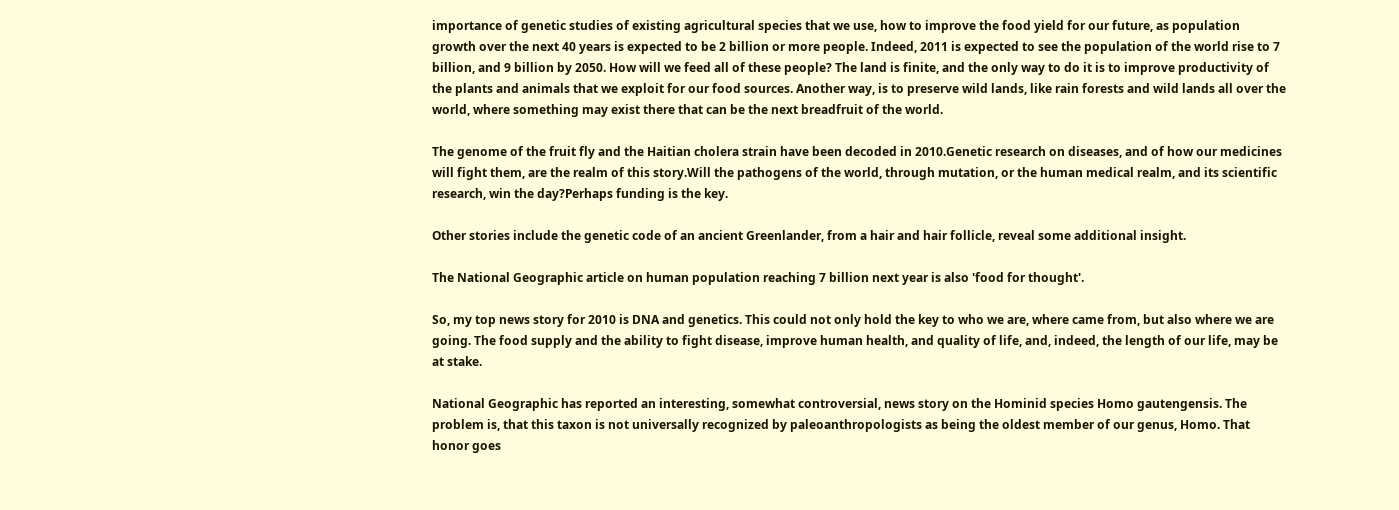importance of genetic studies of existing agricultural species that we use, how to improve the food yield for our future, as population growth over the next 40 years is expected to be 2 billion or more people. Indeed, 2011 is expected to see the population of the world rise to 7 billion, and 9 billion by 2050. How will we feed all of these people? The land is finite, and the only way to do it is to improve productivity of the plants and animals that we exploit for our food sources. Another way, is to preserve wild lands, like rain forests and wild lands all over the world, where something may exist there that can be the next breadfruit of the world.

The genome of the fruit fly and the Haitian cholera strain have been decoded in 2010.Genetic research on diseases, and of how our medicines will fight them, are the realm of this story.Will the pathogens of the world, through mutation, or the human medical realm, and its scientific research, win the day?Perhaps funding is the key.

Other stories include the genetic code of an ancient Greenlander, from a hair and hair follicle, reveal some additional insight.

The National Geographic article on human population reaching 7 billion next year is also 'food for thought'.

So, my top news story for 2010 is DNA and genetics. This could not only hold the key to who we are, where came from, but also where we are going. The food supply and the ability to fight disease, improve human health, and quality of life, and, indeed, the length of our life, may be at stake.

National Geographic has reported an interesting, somewhat controversial, news story on the Hominid species Homo gautengensis. The problem is, that this taxon is not universally recognized by paleoanthropologists as being the oldest member of our genus, Homo. That honor goes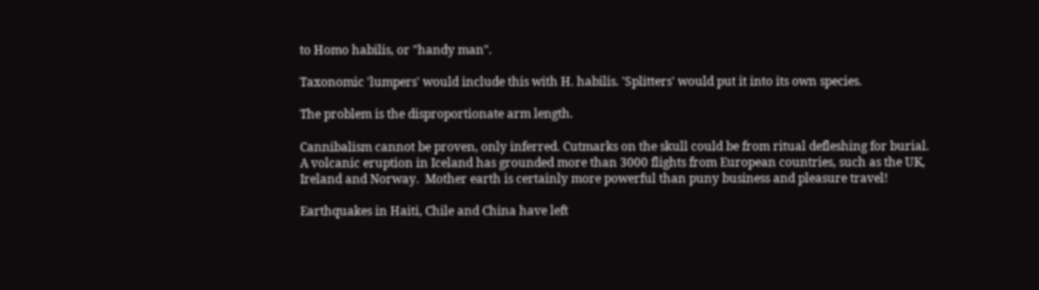to Homo habilis, or "handy man".

Taxonomic 'lumpers' would include this with H. habilis. 'Splitters' would put it into its own species.

The problem is the disproportionate arm length.

Cannibalism cannot be proven, only inferred. Cutmarks on the skull could be from ritual defleshing for burial.
A volcanic eruption in Iceland has grounded more than 3000 flights from European countries, such as the UK, Ireland and Norway.  Mother earth is certainly more powerful than puny business and pleasure travel!

Earthquakes in Haiti, Chile and China have left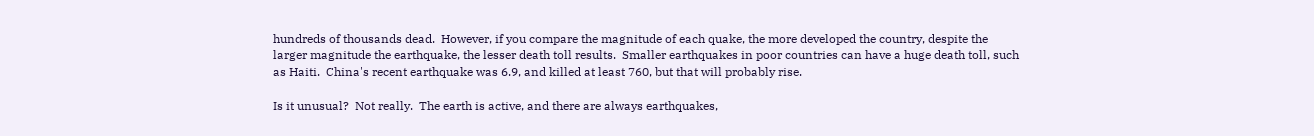hundreds of thousands dead.  However, if you compare the magnitude of each quake, the more developed the country, despite the larger magnitude the earthquake, the lesser death toll results.  Smaller earthquakes in poor countries can have a huge death toll, such as Haiti.  China's recent earthquake was 6.9, and killed at least 760, but that will probably rise.

Is it unusual?  Not really.  The earth is active, and there are always earthquakes,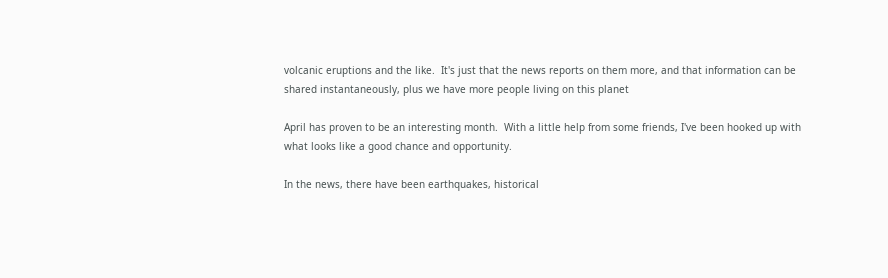volcanic eruptions and the like.  It's just that the news reports on them more, and that information can be shared instantaneously, plus we have more people living on this planet

April has proven to be an interesting month.  With a little help from some friends, I've been hooked up with what looks like a good chance and opportunity.

In the news, there have been earthquakes, historical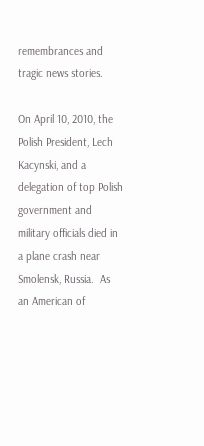remembrances and tragic news stories.

On April 10, 2010, the Polish President, Lech Kacynski, and a delegation of top Polish government and military officials died in a plane crash near Smolensk, Russia.  As an American of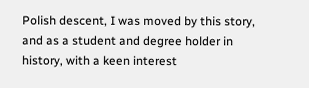Polish descent, I was moved by this story, and as a student and degree holder in history, with a keen interest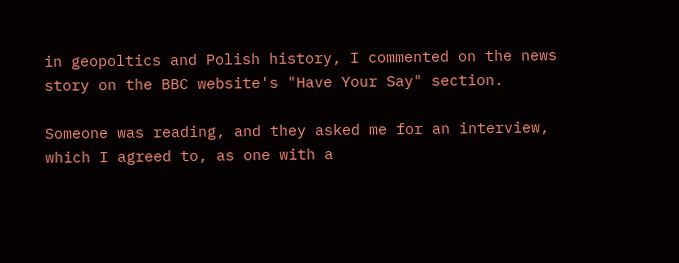in geopoltics and Polish history, I commented on the news story on the BBC website's "Have Your Say" section.

Someone was reading, and they asked me for an interview, which I agreed to, as one with a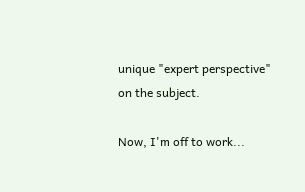unique "expert perspective" on the subject.

Now, I'm off to work...